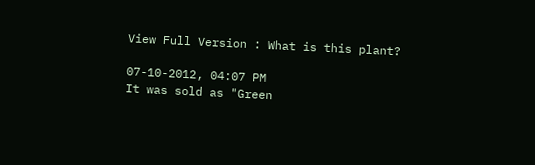View Full Version : What is this plant?

07-10-2012, 04:07 PM
It was sold as "Green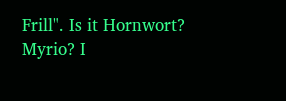Frill". Is it Hornwort? Myrio? I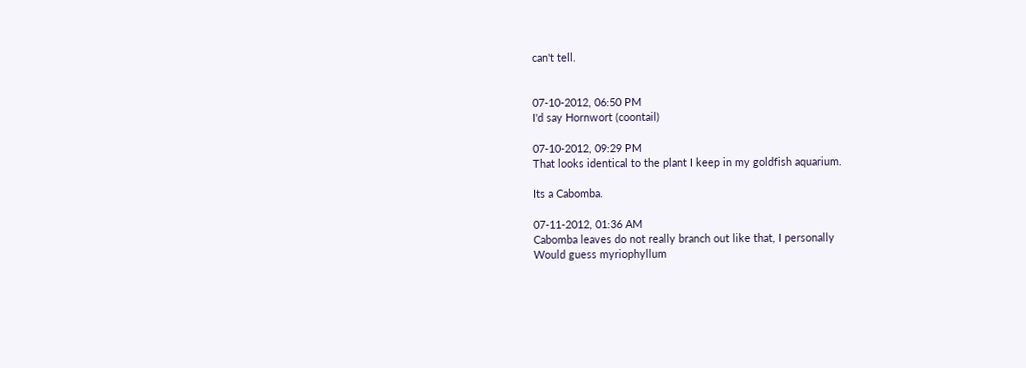can't tell.


07-10-2012, 06:50 PM
I'd say Hornwort (coontail)

07-10-2012, 09:29 PM
That looks identical to the plant I keep in my goldfish aquarium.

Its a Cabomba.

07-11-2012, 01:36 AM
Cabomba leaves do not really branch out like that, I personally
Would guess myriophyllum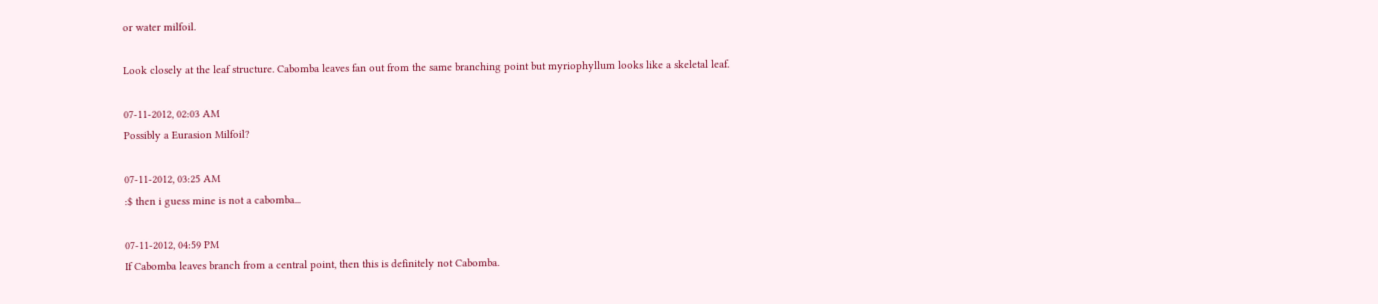or water milfoil.

Look closely at the leaf structure. Cabomba leaves fan out from the same branching point but myriophyllum looks like a skeletal leaf.

07-11-2012, 02:03 AM
Possibly a Eurasion Milfoil?

07-11-2012, 03:25 AM
:$ then i guess mine is not a cabomba...

07-11-2012, 04:59 PM
If Cabomba leaves branch from a central point, then this is definitely not Cabomba.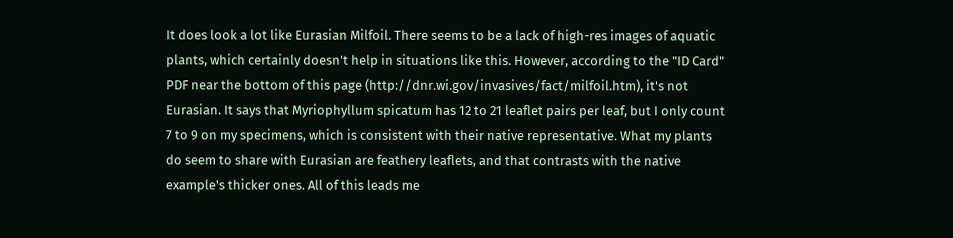It does look a lot like Eurasian Milfoil. There seems to be a lack of high-res images of aquatic plants, which certainly doesn't help in situations like this. However, according to the "ID Card" PDF near the bottom of this page (http://dnr.wi.gov/invasives/fact/milfoil.htm), it's not Eurasian. It says that Myriophyllum spicatum has 12 to 21 leaflet pairs per leaf, but I only count 7 to 9 on my specimens, which is consistent with their native representative. What my plants do seem to share with Eurasian are feathery leaflets, and that contrasts with the native example's thicker ones. All of this leads me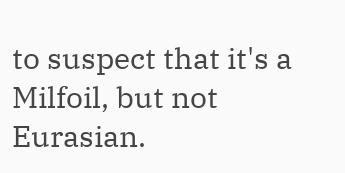to suspect that it's a Milfoil, but not Eurasian.